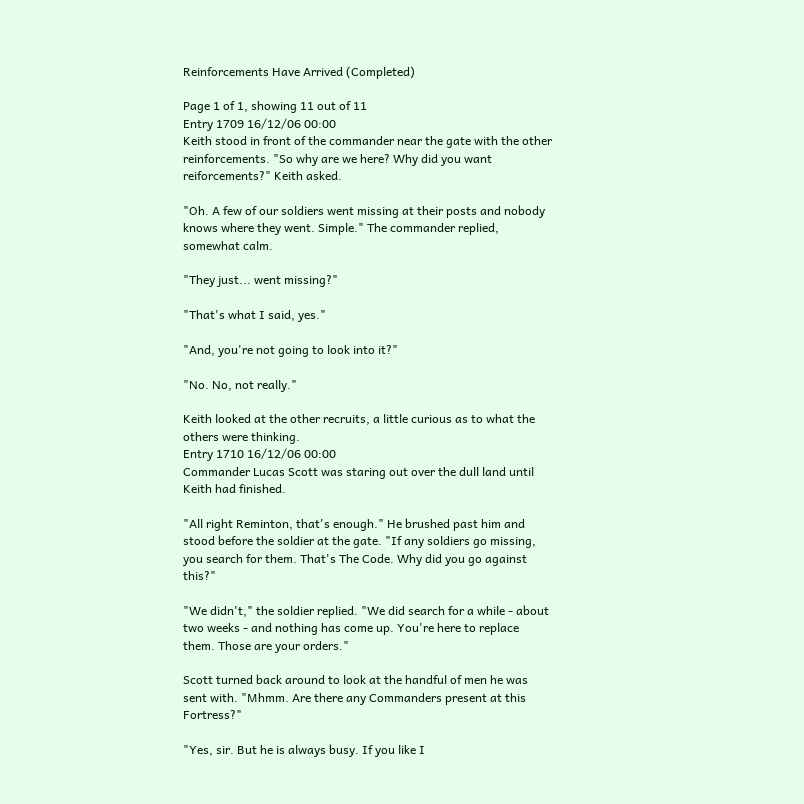Reinforcements Have Arrived (Completed)

Page 1 of 1, showing 11 out of 11
Entry 1709 16/12/06 00:00
Keith stood in front of the commander near the gate with the other reinforcements. "So why are we here? Why did you want reiforcements?" Keith asked.

"Oh. A few of our soldiers went missing at their posts and nobody knows where they went. Simple." The commander replied, somewhat calm.

"They just... went missing?"

"That's what I said, yes."

"And, you're not going to look into it?"

"No. No, not really."

Keith looked at the other recruits, a little curious as to what the others were thinking.
Entry 1710 16/12/06 00:00
Commander Lucas Scott was staring out over the dull land until Keith had finished.

"All right Reminton, that's enough." He brushed past him and stood before the soldier at the gate. "If any soldiers go missing, you search for them. That's The Code. Why did you go against this?"

"We didn't," the soldier replied. "We did search for a while - about two weeks - and nothing has come up. You're here to replace them. Those are your orders."

Scott turned back around to look at the handful of men he was sent with. "Mhmm. Are there any Commanders present at this Fortress?"

"Yes, sir. But he is always busy. If you like I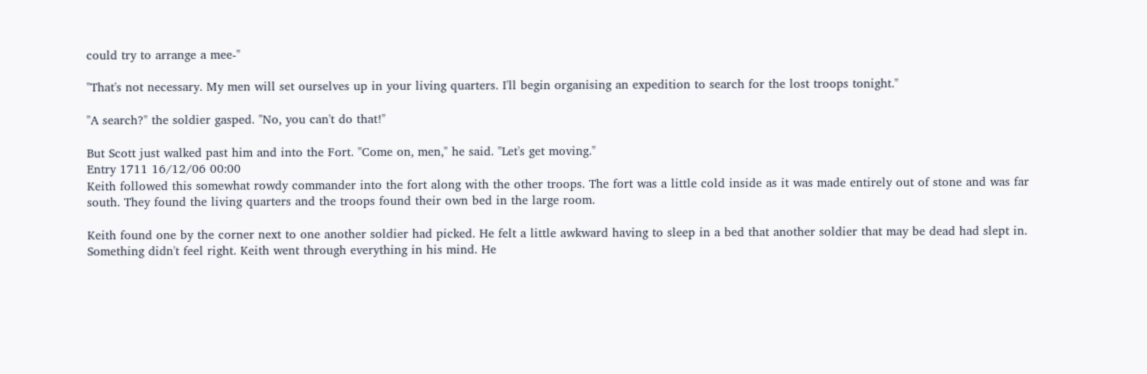could try to arrange a mee-"

"That's not necessary. My men will set ourselves up in your living quarters. I'll begin organising an expedition to search for the lost troops tonight."

"A search?" the soldier gasped. "No, you can't do that!"

But Scott just walked past him and into the Fort. "Come on, men," he said. "Let's get moving."
Entry 1711 16/12/06 00:00
Keith followed this somewhat rowdy commander into the fort along with the other troops. The fort was a little cold inside as it was made entirely out of stone and was far south. They found the living quarters and the troops found their own bed in the large room.

Keith found one by the corner next to one another soldier had picked. He felt a little awkward having to sleep in a bed that another soldier that may be dead had slept in. Something didn't feel right. Keith went through everything in his mind. He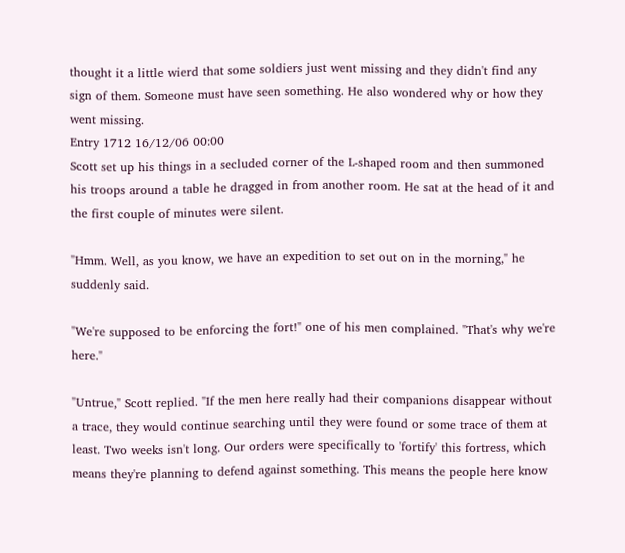thought it a little wierd that some soldiers just went missing and they didn't find any sign of them. Someone must have seen something. He also wondered why or how they went missing.
Entry 1712 16/12/06 00:00
Scott set up his things in a secluded corner of the L-shaped room and then summoned his troops around a table he dragged in from another room. He sat at the head of it and the first couple of minutes were silent.

"Hmm. Well, as you know, we have an expedition to set out on in the morning," he suddenly said.

"We're supposed to be enforcing the fort!" one of his men complained. "That's why we're here."

"Untrue," Scott replied. "If the men here really had their companions disappear without a trace, they would continue searching until they were found or some trace of them at least. Two weeks isn't long. Our orders were specifically to 'fortify' this fortress, which means they're planning to defend against something. This means the people here know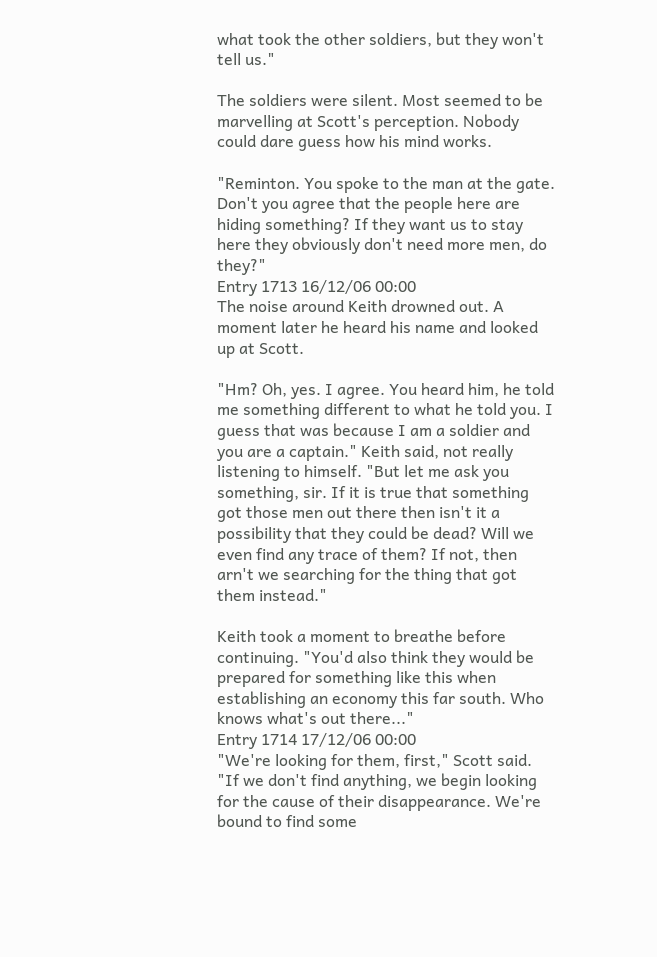what took the other soldiers, but they won't tell us."

The soldiers were silent. Most seemed to be marvelling at Scott's perception. Nobody could dare guess how his mind works.

"Reminton. You spoke to the man at the gate. Don't you agree that the people here are hiding something? If they want us to stay here they obviously don't need more men, do they?"
Entry 1713 16/12/06 00:00
The noise around Keith drowned out. A moment later he heard his name and looked up at Scott.

"Hm? Oh, yes. I agree. You heard him, he told me something different to what he told you. I guess that was because I am a soldier and you are a captain." Keith said, not really listening to himself. "But let me ask you something, sir. If it is true that something got those men out there then isn't it a possibility that they could be dead? Will we even find any trace of them? If not, then arn't we searching for the thing that got them instead."

Keith took a moment to breathe before continuing. "You'd also think they would be prepared for something like this when establishing an economy this far south. Who knows what's out there..."
Entry 1714 17/12/06 00:00
"We're looking for them, first," Scott said. "If we don't find anything, we begin looking for the cause of their disappearance. We're bound to find some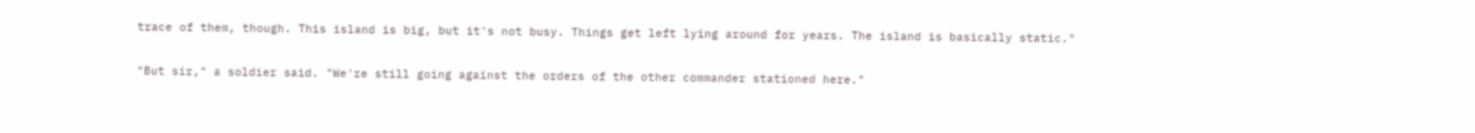trace of them, though. This island is big, but it's not busy. Things get left lying around for years. The island is basically static."

"But sir," a soldier said. "We're still going against the orders of the other commander stationed here."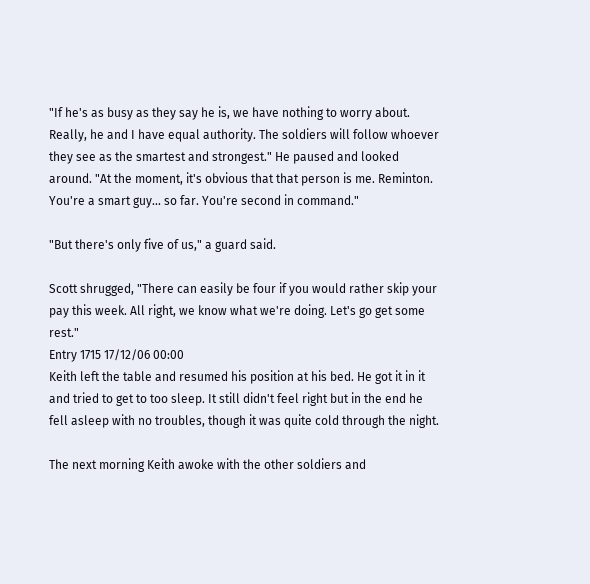"If he's as busy as they say he is, we have nothing to worry about. Really, he and I have equal authority. The soldiers will follow whoever they see as the smartest and strongest." He paused and looked around. "At the moment, it's obvious that that person is me. Reminton. You're a smart guy... so far. You're second in command."

"But there's only five of us," a guard said.

Scott shrugged, "There can easily be four if you would rather skip your pay this week. All right, we know what we're doing. Let's go get some rest."
Entry 1715 17/12/06 00:00
Keith left the table and resumed his position at his bed. He got it in it and tried to get to too sleep. It still didn't feel right but in the end he fell asleep with no troubles, though it was quite cold through the night.

The next morning Keith awoke with the other soldiers and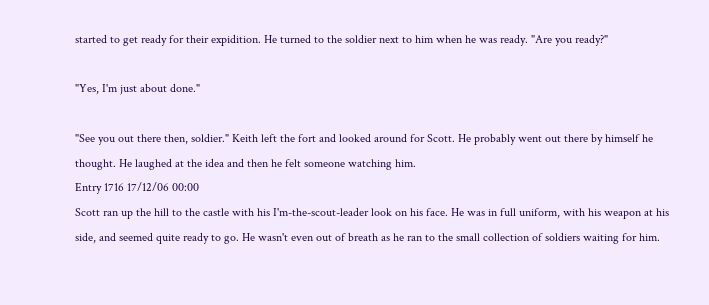started to get ready for their expidition. He turned to the soldier next to him when he was ready. "Are you ready?"

"Yes, I'm just about done."

"See you out there then, soldier." Keith left the fort and looked around for Scott. He probably went out there by himself he thought. He laughed at the idea and then he felt someone watching him.
Entry 1716 17/12/06 00:00
Scott ran up the hill to the castle with his I'm-the-scout-leader look on his face. He was in full uniform, with his weapon at his side, and seemed quite ready to go. He wasn't even out of breath as he ran to the small collection of soldiers waiting for him.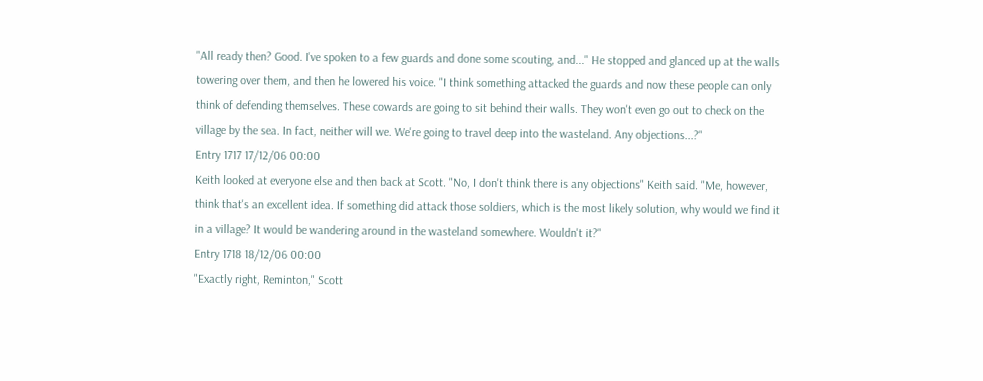"All ready then? Good. I've spoken to a few guards and done some scouting, and..." He stopped and glanced up at the walls towering over them, and then he lowered his voice. "I think something attacked the guards and now these people can only think of defending themselves. These cowards are going to sit behind their walls. They won't even go out to check on the village by the sea. In fact, neither will we. We're going to travel deep into the wasteland. Any objections...?"
Entry 1717 17/12/06 00:00
Keith looked at everyone else and then back at Scott. "No, I don't think there is any objections" Keith said. "Me, however, think that's an excellent idea. If something did attack those soldiers, which is the most likely solution, why would we find it in a village? It would be wandering around in the wasteland somewhere. Wouldn't it?"
Entry 1718 18/12/06 00:00
"Exactly right, Reminton," Scott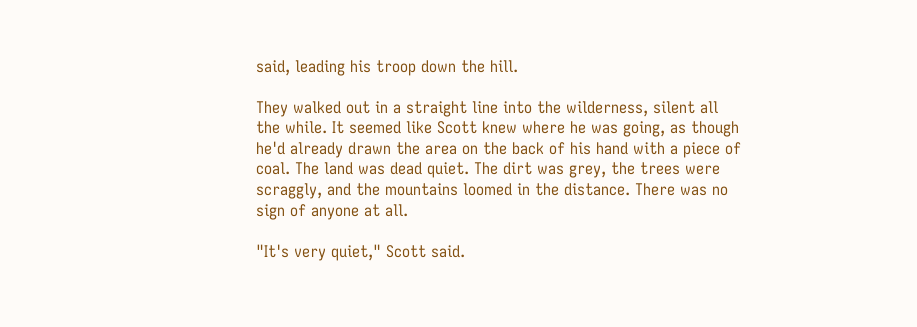said, leading his troop down the hill.

They walked out in a straight line into the wilderness, silent all the while. It seemed like Scott knew where he was going, as though he'd already drawn the area on the back of his hand with a piece of coal. The land was dead quiet. The dirt was grey, the trees were scraggly, and the mountains loomed in the distance. There was no sign of anyone at all.

"It's very quiet," Scott said.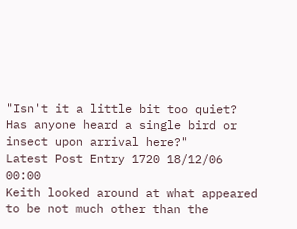"Isn't it a little bit too quiet? Has anyone heard a single bird or insect upon arrival here?"
Latest Post Entry 1720 18/12/06 00:00
Keith looked around at what appeared to be not much other than the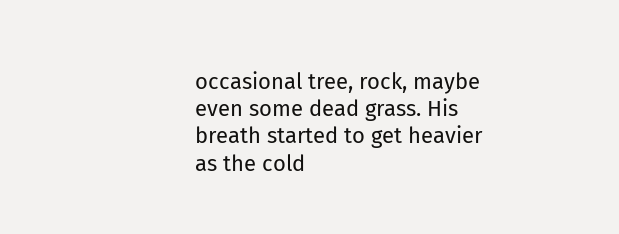occasional tree, rock, maybe even some dead grass. His breath started to get heavier as the cold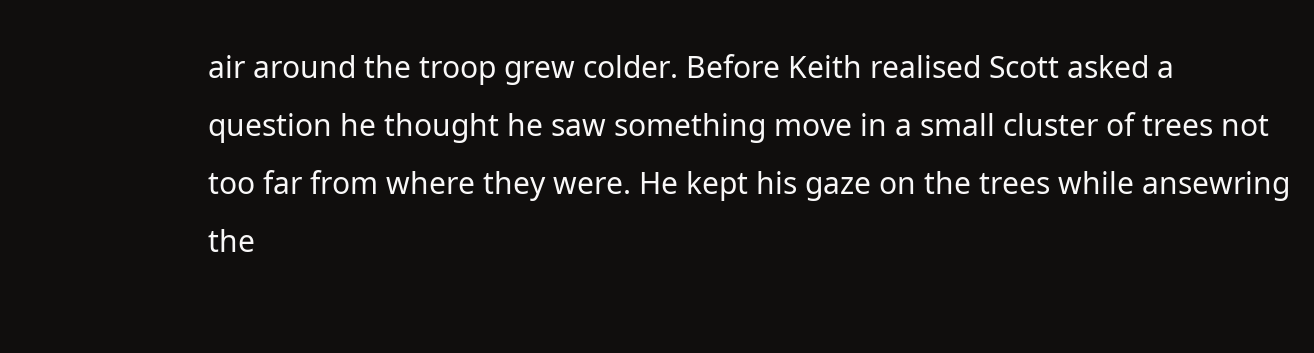air around the troop grew colder. Before Keith realised Scott asked a question he thought he saw something move in a small cluster of trees not too far from where they were. He kept his gaze on the trees while ansewring the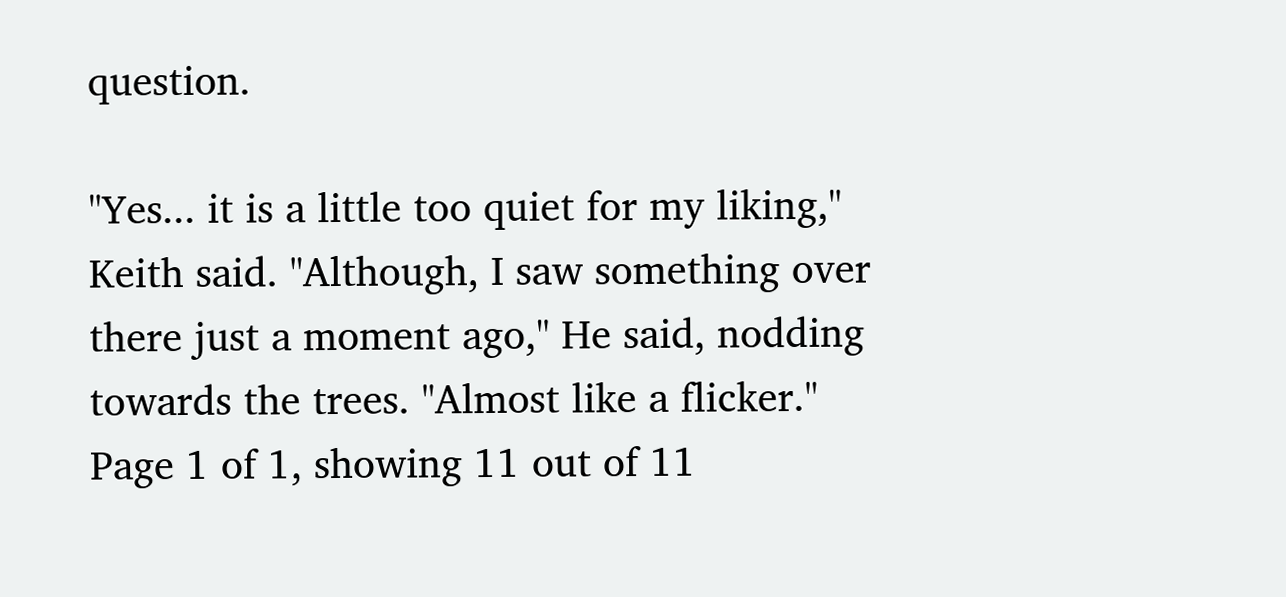question.

"Yes... it is a little too quiet for my liking," Keith said. "Although, I saw something over there just a moment ago," He said, nodding towards the trees. "Almost like a flicker."
Page 1 of 1, showing 11 out of 11